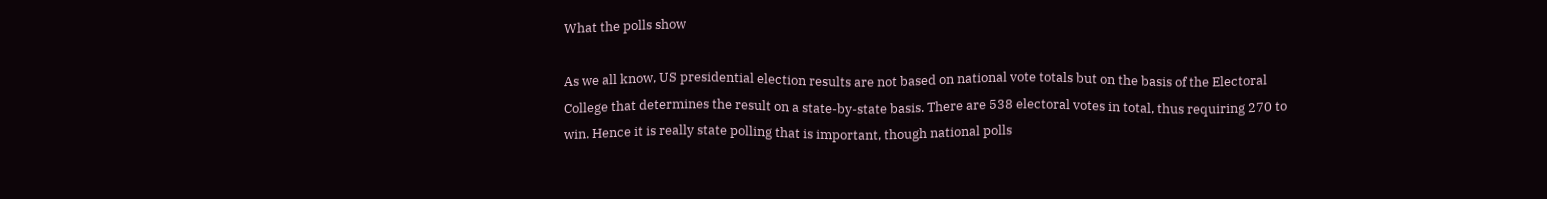What the polls show

As we all know, US presidential election results are not based on national vote totals but on the basis of the Electoral College that determines the result on a state-by-state basis. There are 538 electoral votes in total, thus requiring 270 to win. Hence it is really state polling that is important, though national polls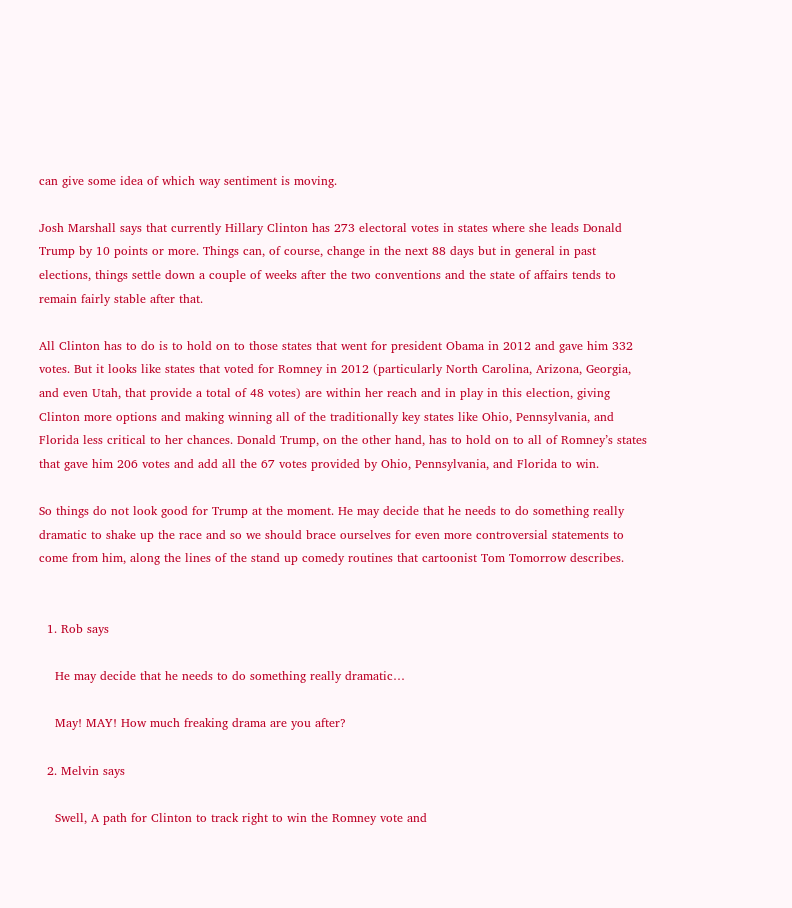can give some idea of which way sentiment is moving.

Josh Marshall says that currently Hillary Clinton has 273 electoral votes in states where she leads Donald Trump by 10 points or more. Things can, of course, change in the next 88 days but in general in past elections, things settle down a couple of weeks after the two conventions and the state of affairs tends to remain fairly stable after that.

All Clinton has to do is to hold on to those states that went for president Obama in 2012 and gave him 332 votes. But it looks like states that voted for Romney in 2012 (particularly North Carolina, Arizona, Georgia, and even Utah, that provide a total of 48 votes) are within her reach and in play in this election, giving Clinton more options and making winning all of the traditionally key states like Ohio, Pennsylvania, and Florida less critical to her chances. Donald Trump, on the other hand, has to hold on to all of Romney’s states that gave him 206 votes and add all the 67 votes provided by Ohio, Pennsylvania, and Florida to win.

So things do not look good for Trump at the moment. He may decide that he needs to do something really dramatic to shake up the race and so we should brace ourselves for even more controversial statements to come from him, along the lines of the stand up comedy routines that cartoonist Tom Tomorrow describes.


  1. Rob says

    He may decide that he needs to do something really dramatic…

    May! MAY! How much freaking drama are you after?

  2. Melvin says

    Swell, A path for Clinton to track right to win the Romney vote and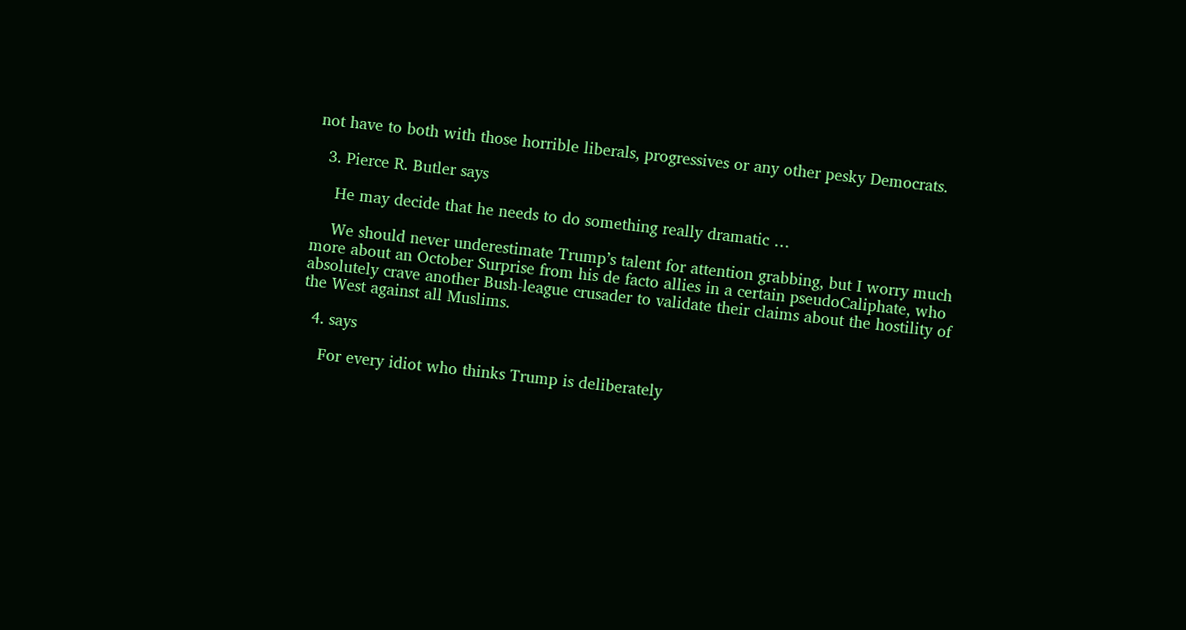not have to both with those horrible liberals, progressives or any other pesky Democrats.

  3. Pierce R. Butler says

    He may decide that he needs to do something really dramatic …

    We should never underestimate Trump’s talent for attention grabbing, but I worry much more about an October Surprise from his de facto allies in a certain pseudoCaliphate, who absolutely crave another Bush-league crusader to validate their claims about the hostility of the West against all Muslims.

  4. says

    For every idiot who thinks Trump is deliberately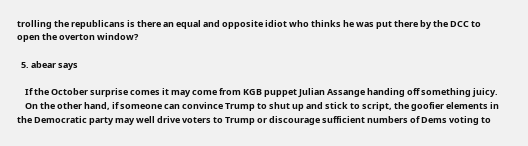trolling the republicans is there an equal and opposite idiot who thinks he was put there by the DCC to open the overton window?

  5. abear says

    If the October surprise comes it may come from KGB puppet Julian Assange handing off something juicy.
    On the other hand, if someone can convince Trump to shut up and stick to script, the goofier elements in the Democratic party may well drive voters to Trump or discourage sufficient numbers of Dems voting to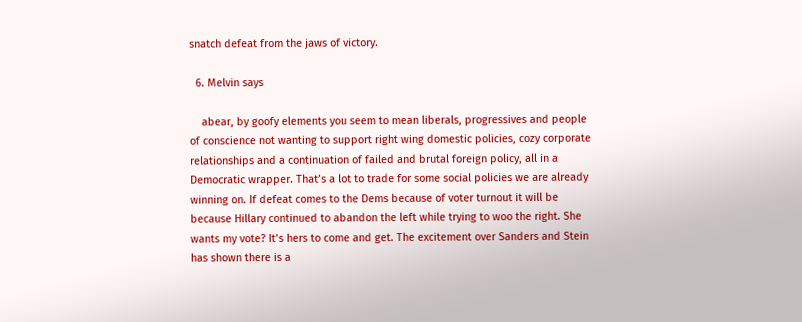snatch defeat from the jaws of victory.

  6. Melvin says

    abear, by goofy elements you seem to mean liberals, progressives and people of conscience not wanting to support right wing domestic policies, cozy corporate relationships and a continuation of failed and brutal foreign policy, all in a Democratic wrapper. That’s a lot to trade for some social policies we are already winning on. If defeat comes to the Dems because of voter turnout it will be because Hillary continued to abandon the left while trying to woo the right. She wants my vote? It’s hers to come and get. The excitement over Sanders and Stein has shown there is a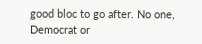good bloc to go after. No one, Democrat or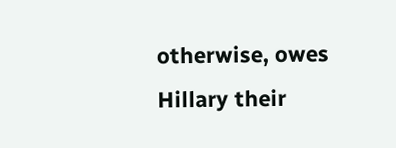otherwise, owes Hillary their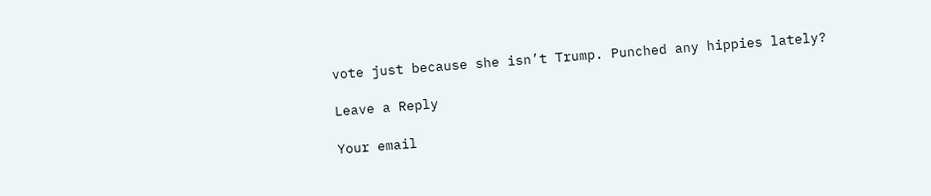vote just because she isn’t Trump. Punched any hippies lately?

Leave a Reply

Your email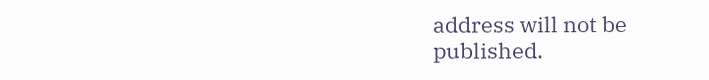address will not be published.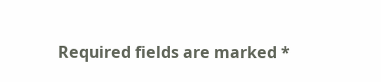Required fields are marked *